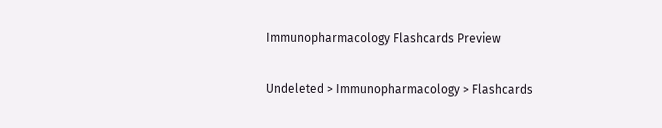Immunopharmacology Flashcards Preview

Undeleted > Immunopharmacology > Flashcards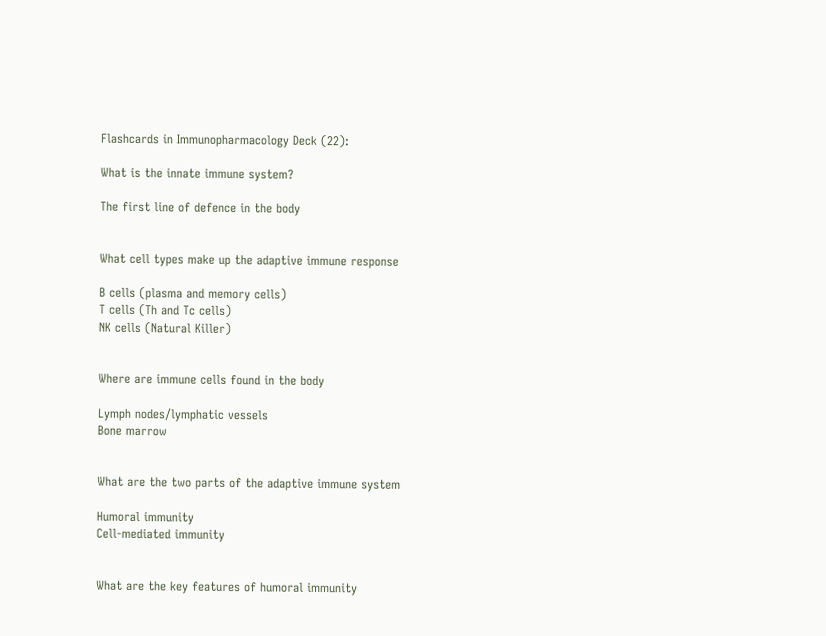Flashcards in Immunopharmacology Deck (22):

What is the innate immune system?

The first line of defence in the body


What cell types make up the adaptive immune response

B cells (plasma and memory cells)
T cells (Th and Tc cells)
NK cells (Natural Killer)


Where are immune cells found in the body

Lymph nodes/lymphatic vessels
Bone marrow


What are the two parts of the adaptive immune system

Humoral immunity
Cell-mediated immunity


What are the key features of humoral immunity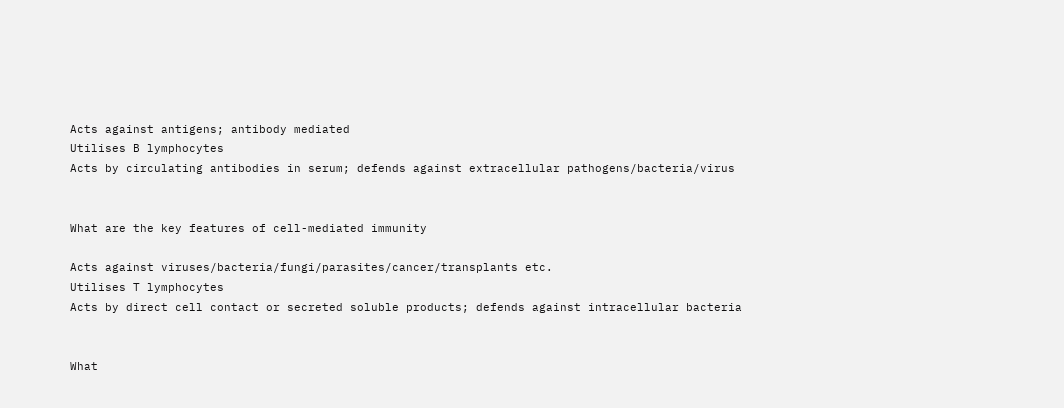Acts against antigens; antibody mediated
Utilises B lymphocytes
Acts by circulating antibodies in serum; defends against extracellular pathogens/bacteria/virus


What are the key features of cell-mediated immunity

Acts against viruses/bacteria/fungi/parasites/cancer/transplants etc.
Utilises T lymphocytes
Acts by direct cell contact or secreted soluble products; defends against intracellular bacteria


What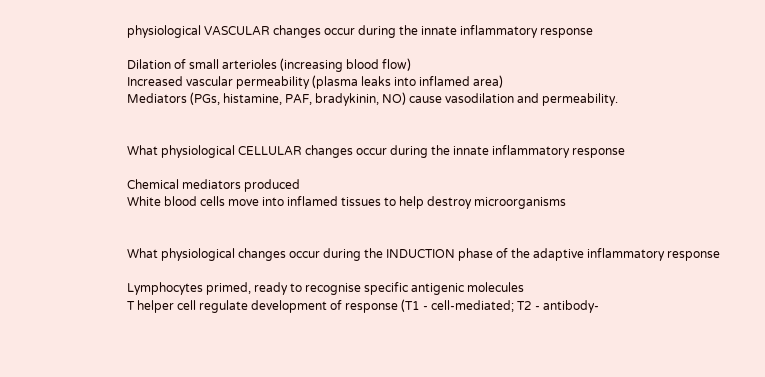physiological VASCULAR changes occur during the innate inflammatory response

Dilation of small arterioles (increasing blood flow)
Increased vascular permeability (plasma leaks into inflamed area)
Mediators (PGs, histamine, PAF, bradykinin, NO) cause vasodilation and permeability.


What physiological CELLULAR changes occur during the innate inflammatory response

Chemical mediators produced
White blood cells move into inflamed tissues to help destroy microorganisms


What physiological changes occur during the INDUCTION phase of the adaptive inflammatory response

Lymphocytes primed, ready to recognise specific antigenic molecules
T helper cell regulate development of response (T1 - cell-mediated; T2 - antibody-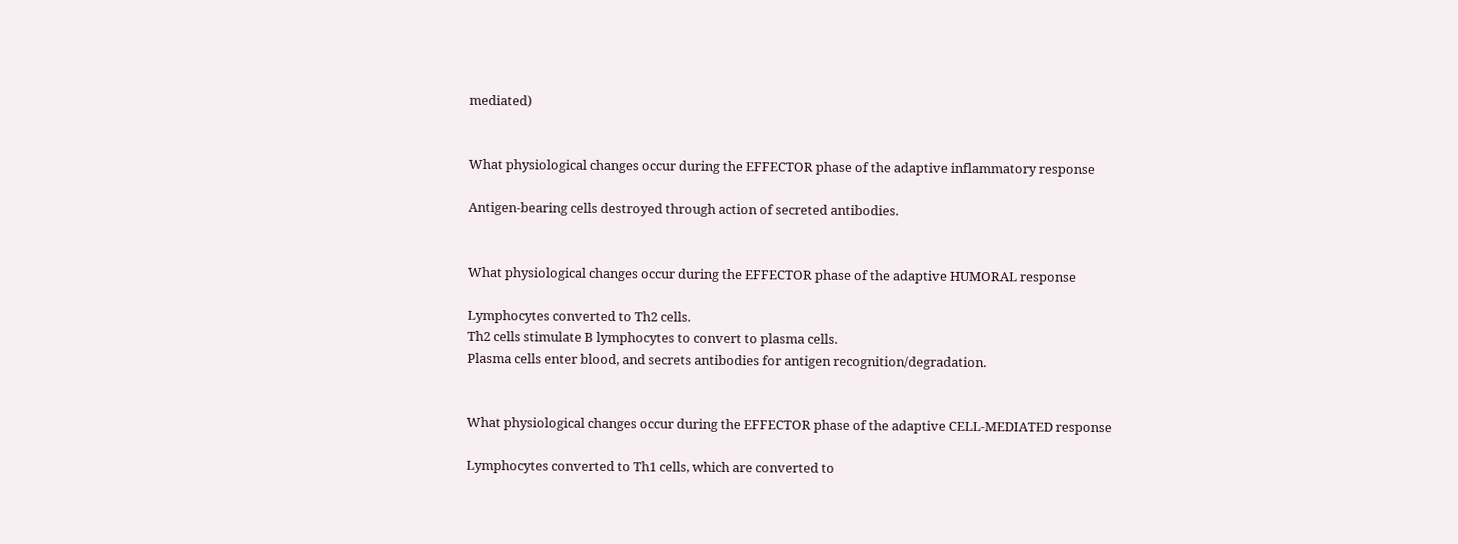mediated)


What physiological changes occur during the EFFECTOR phase of the adaptive inflammatory response

Antigen-bearing cells destroyed through action of secreted antibodies.


What physiological changes occur during the EFFECTOR phase of the adaptive HUMORAL response

Lymphocytes converted to Th2 cells.
Th2 cells stimulate B lymphocytes to convert to plasma cells.
Plasma cells enter blood, and secrets antibodies for antigen recognition/degradation.


What physiological changes occur during the EFFECTOR phase of the adaptive CELL-MEDIATED response

Lymphocytes converted to Th1 cells, which are converted to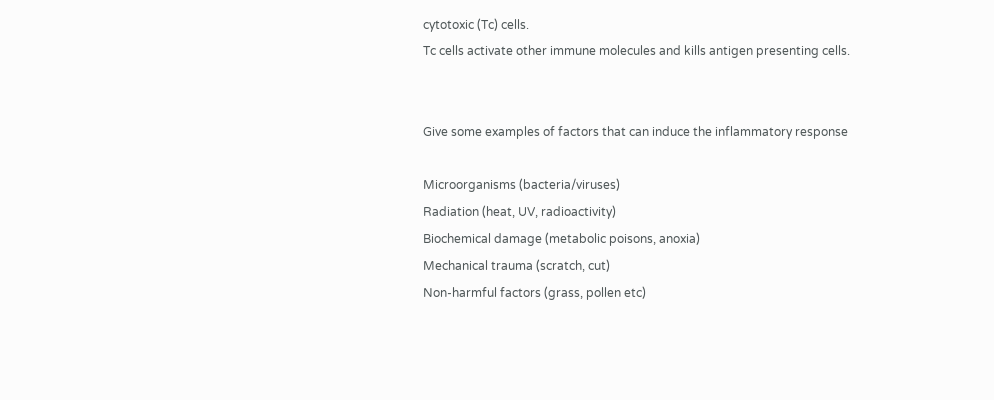cytotoxic (Tc) cells.
Tc cells activate other immune molecules and kills antigen presenting cells.


Give some examples of factors that can induce the inflammatory response

Microorganisms (bacteria/viruses)
Radiation (heat, UV, radioactivity)
Biochemical damage (metabolic poisons, anoxia)
Mechanical trauma (scratch, cut)
Non-harmful factors (grass, pollen etc)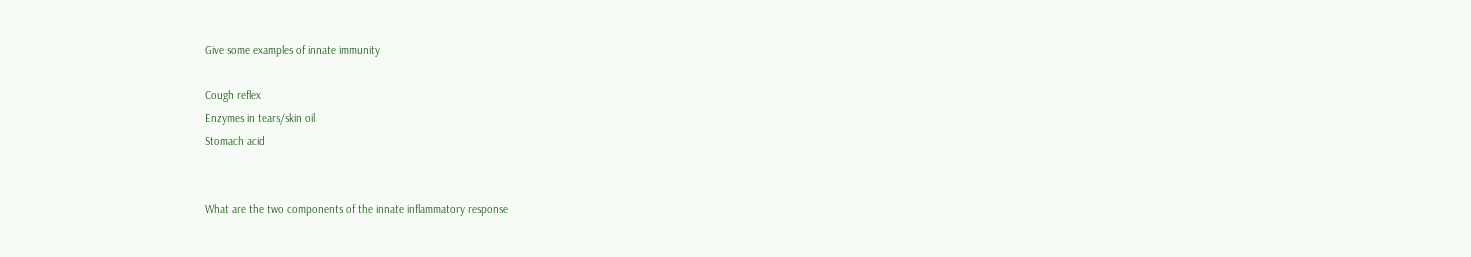Give some examples of innate immunity

Cough reflex
Enzymes in tears/skin oil
Stomach acid


What are the two components of the innate inflammatory response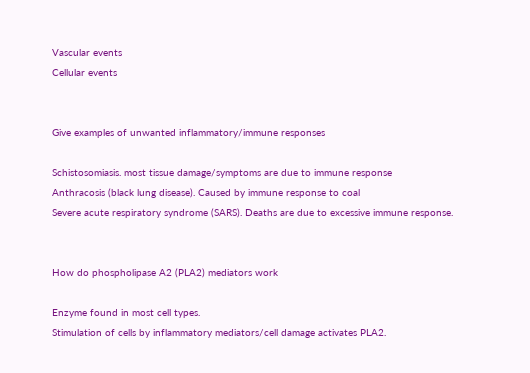Vascular events
Cellular events


Give examples of unwanted inflammatory/immune responses

Schistosomiasis. most tissue damage/symptoms are due to immune response
Anthracosis (black lung disease). Caused by immune response to coal
Severe acute respiratory syndrome (SARS). Deaths are due to excessive immune response.


How do phospholipase A2 (PLA2) mediators work

Enzyme found in most cell types.
Stimulation of cells by inflammatory mediators/cell damage activates PLA2.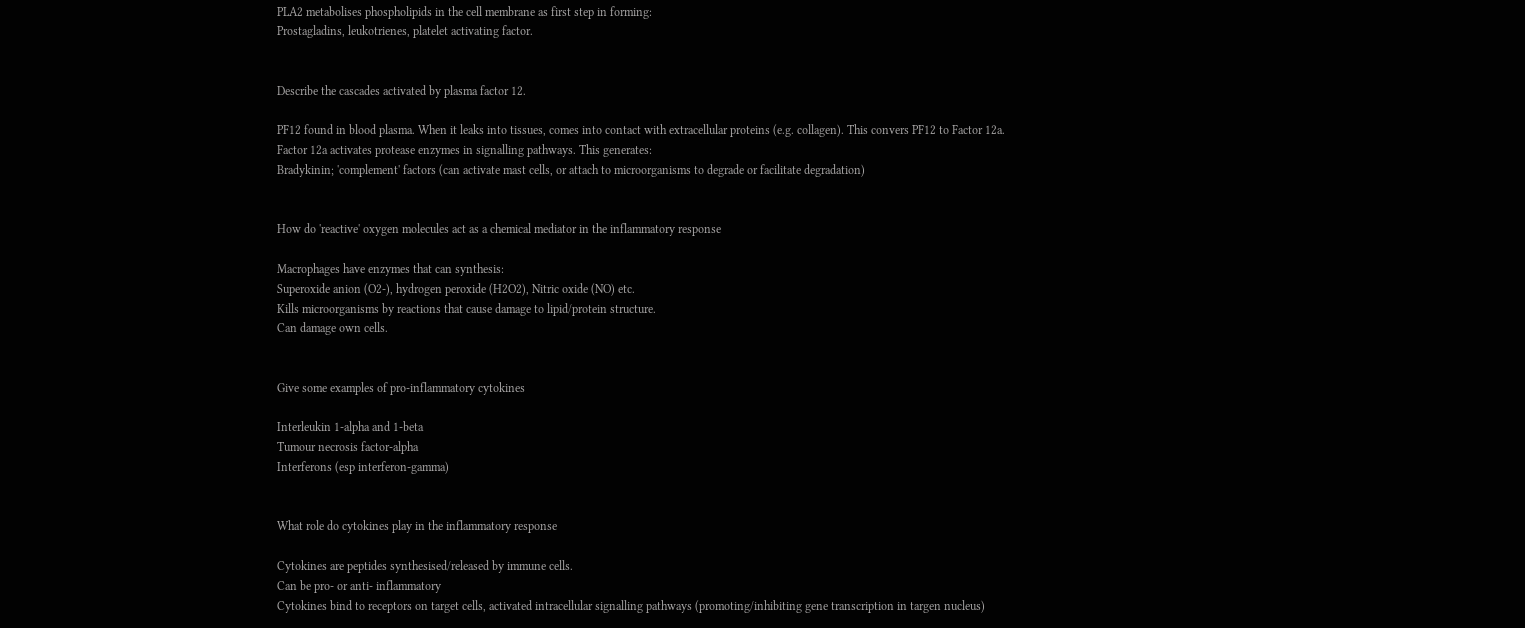PLA2 metabolises phospholipids in the cell membrane as first step in forming:
Prostagladins, leukotrienes, platelet activating factor.


Describe the cascades activated by plasma factor 12.

PF12 found in blood plasma. When it leaks into tissues, comes into contact with extracellular proteins (e.g. collagen). This convers PF12 to Factor 12a.
Factor 12a activates protease enzymes in signalling pathways. This generates:
Bradykinin; 'complement' factors (can activate mast cells, or attach to microorganisms to degrade or facilitate degradation)


How do 'reactive' oxygen molecules act as a chemical mediator in the inflammatory response

Macrophages have enzymes that can synthesis:
Superoxide anion (O2-), hydrogen peroxide (H2O2), Nitric oxide (NO) etc.
Kills microorganisms by reactions that cause damage to lipid/protein structure.
Can damage own cells.


Give some examples of pro-inflammatory cytokines

Interleukin 1-alpha and 1-beta
Tumour necrosis factor-alpha
Interferons (esp interferon-gamma)


What role do cytokines play in the inflammatory response

Cytokines are peptides synthesised/released by immune cells.
Can be pro- or anti- inflammatory
Cytokines bind to receptors on target cells, activated intracellular signalling pathways (promoting/inhibiting gene transcription in targen nucleus)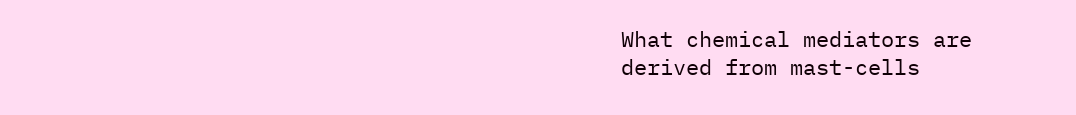What chemical mediators are derived from mast-cells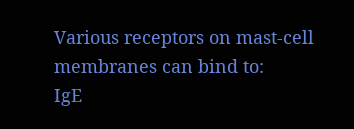Various receptors on mast-cell membranes can bind to:
IgE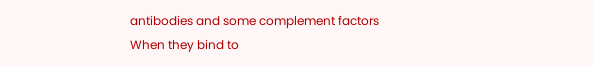antibodies and some complement factors
When they bind to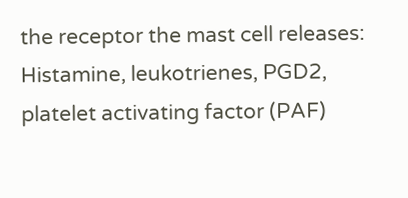the receptor the mast cell releases:
Histamine, leukotrienes, PGD2, platelet activating factor (PAF)